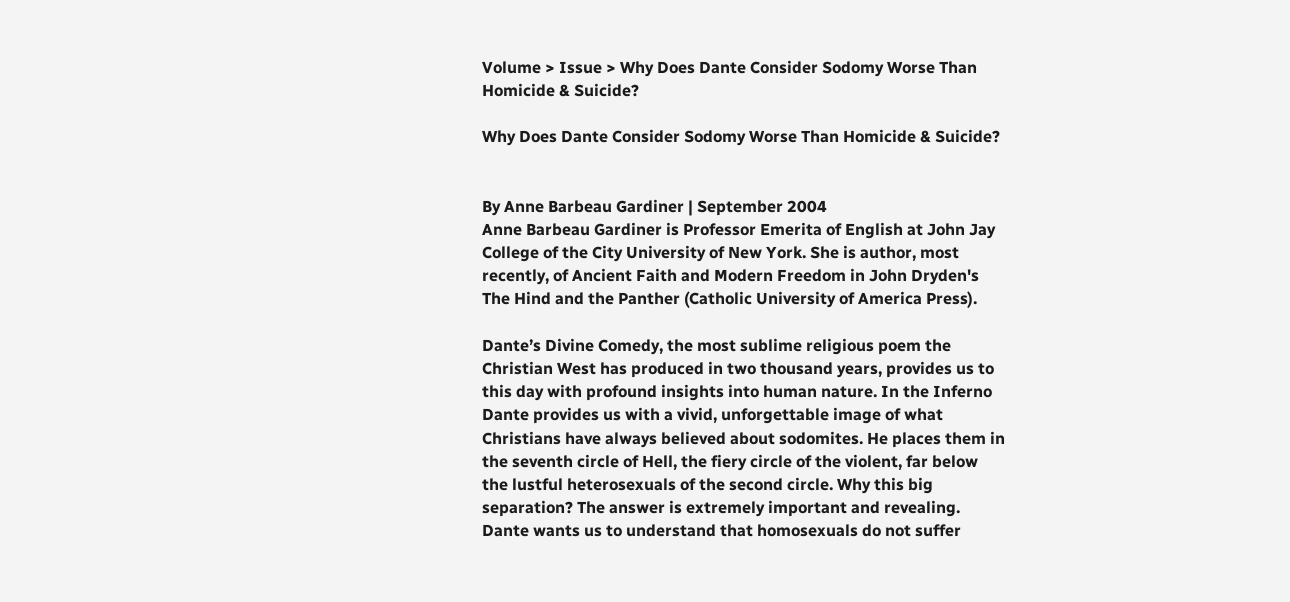Volume > Issue > Why Does Dante Consider Sodomy Worse Than Homicide & Suicide?

Why Does Dante Consider Sodomy Worse Than Homicide & Suicide?


By Anne Barbeau Gardiner | September 2004
Anne Barbeau Gardiner is Professor Emerita of English at John Jay College of the City University of New York. She is author, most recently, of Ancient Faith and Modern Freedom in John Dryden's The Hind and the Panther (Catholic University of America Press).

Dante’s Divine Comedy, the most sublime religious poem the Christian West has produced in two thousand years, provides us to this day with profound insights into human nature. In the Inferno Dante provides us with a vivid, unforgettable image of what Christians have always believed about sodomites. He places them in the seventh circle of Hell, the fiery circle of the violent, far below the lustful heterosexuals of the second circle. Why this big separation? The answer is extremely important and revealing. Dante wants us to understand that homosexuals do not suffer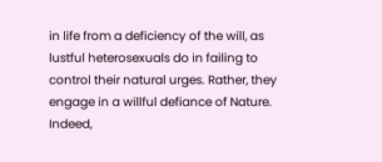in life from a deficiency of the will, as lustful heterosexuals do in failing to control their natural urges. Rather, they engage in a willful defiance of Nature. Indeed,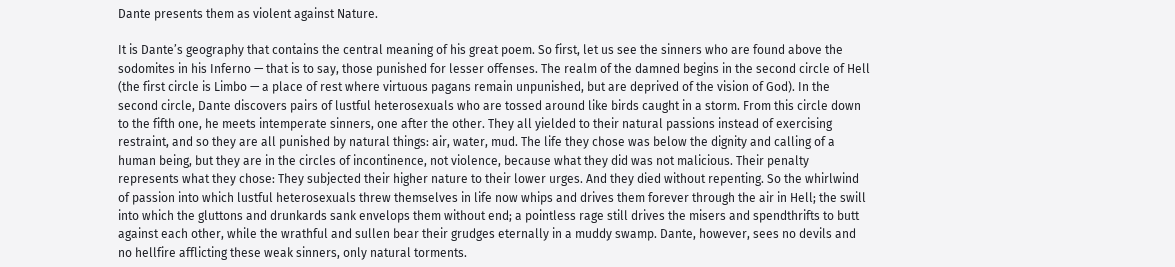Dante presents them as violent against Nature.

It is Dante’s geography that contains the central meaning of his great poem. So first, let us see the sinners who are found above the sodomites in his Inferno — that is to say, those punished for lesser offenses. The realm of the damned begins in the second circle of Hell (the first circle is Limbo — a place of rest where virtuous pagans remain unpunished, but are deprived of the vision of God). In the second circle, Dante discovers pairs of lustful heterosexuals who are tossed around like birds caught in a storm. From this circle down to the fifth one, he meets intemperate sinners, one after the other. They all yielded to their natural passions instead of exercising restraint, and so they are all punished by natural things: air, water, mud. The life they chose was below the dignity and calling of a human being, but they are in the circles of incontinence, not violence, because what they did was not malicious. Their penalty represents what they chose: They subjected their higher nature to their lower urges. And they died without repenting. So the whirlwind of passion into which lustful heterosexuals threw themselves in life now whips and drives them forever through the air in Hell; the swill into which the gluttons and drunkards sank envelops them without end; a pointless rage still drives the misers and spendthrifts to butt against each other, while the wrathful and sullen bear their grudges eternally in a muddy swamp. Dante, however, sees no devils and no hellfire afflicting these weak sinners, only natural torments.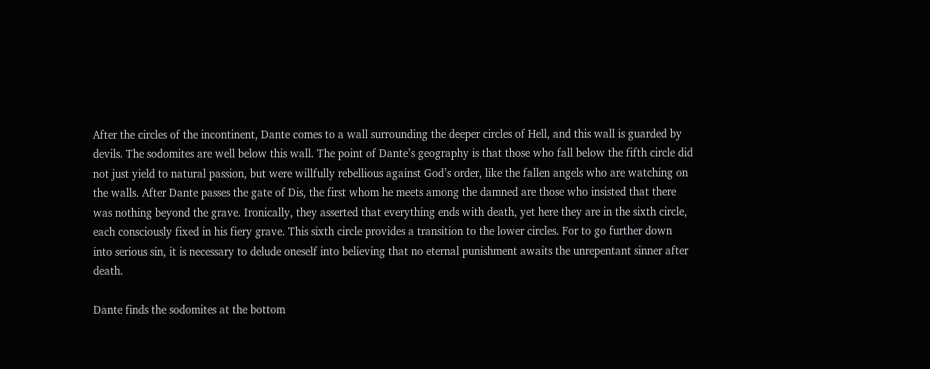After the circles of the incontinent, Dante comes to a wall surrounding the deeper circles of Hell, and this wall is guarded by devils. The sodomites are well below this wall. The point of Dante’s geography is that those who fall below the fifth circle did not just yield to natural passion, but were willfully rebellious against God’s order, like the fallen angels who are watching on the walls. After Dante passes the gate of Dis, the first whom he meets among the damned are those who insisted that there was nothing beyond the grave. Ironically, they asserted that everything ends with death, yet here they are in the sixth circle, each consciously fixed in his fiery grave. This sixth circle provides a transition to the lower circles. For to go further down into serious sin, it is necessary to delude oneself into believing that no eternal punishment awaits the unrepentant sinner after death.

Dante finds the sodomites at the bottom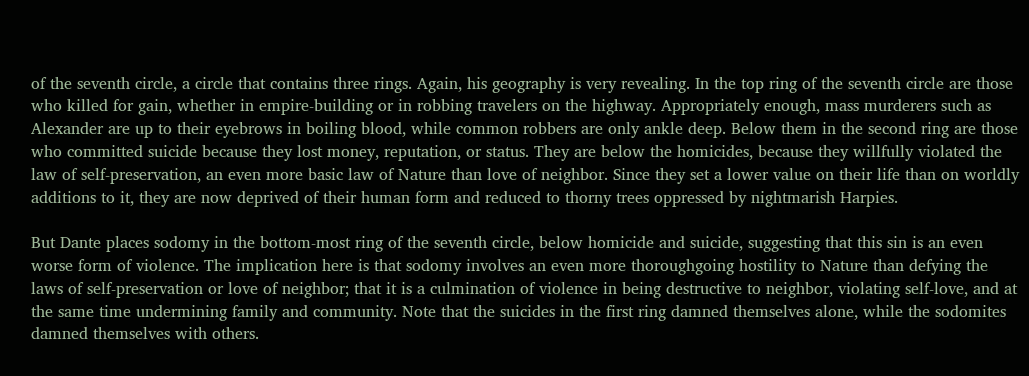of the seventh circle, a circle that contains three rings. Again, his geography is very revealing. In the top ring of the seventh circle are those who killed for gain, whether in empire-building or in robbing travelers on the highway. Appropriately enough, mass murderers such as Alexander are up to their eyebrows in boiling blood, while common robbers are only ankle deep. Below them in the second ring are those who committed suicide because they lost money, reputation, or status. They are below the homicides, because they willfully violated the law of self-preservation, an even more basic law of Nature than love of neighbor. Since they set a lower value on their life than on worldly additions to it, they are now deprived of their human form and reduced to thorny trees oppressed by nightmarish Harpies.

But Dante places sodomy in the bottom-most ring of the seventh circle, below homicide and suicide, suggesting that this sin is an even worse form of violence. The implication here is that sodomy involves an even more thoroughgoing hostility to Nature than defying the laws of self-preservation or love of neighbor; that it is a culmination of violence in being destructive to neighbor, violating self-love, and at the same time undermining family and community. Note that the suicides in the first ring damned themselves alone, while the sodomites damned themselves with others.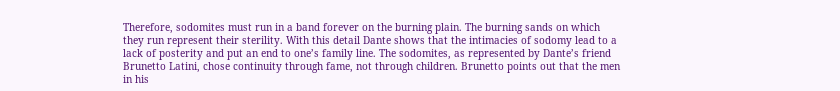Therefore, sodomites must run in a band forever on the burning plain. The burning sands on which they run represent their sterility. With this detail Dante shows that the intimacies of sodomy lead to a lack of posterity and put an end to one’s family line. The sodomites, as represented by Dante’s friend Brunetto Latini, chose continuity through fame, not through children. Brunetto points out that the men in his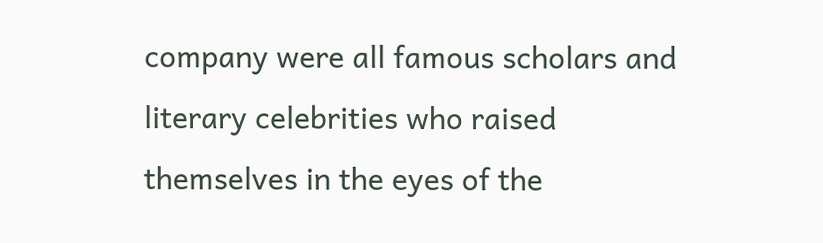company were all famous scholars and literary celebrities who raised themselves in the eyes of the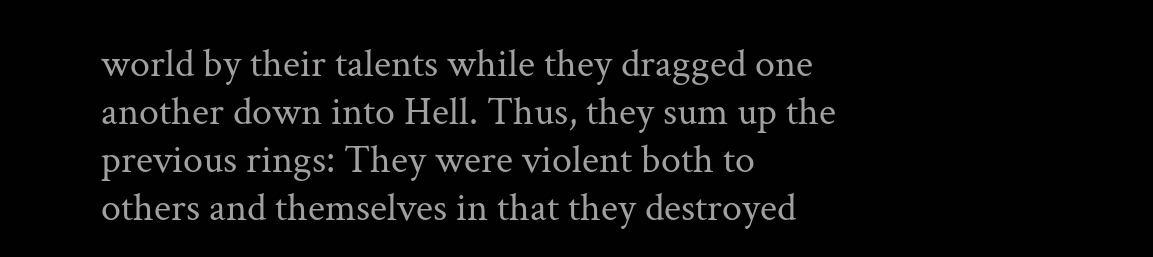world by their talents while they dragged one another down into Hell. Thus, they sum up the previous rings: They were violent both to others and themselves in that they destroyed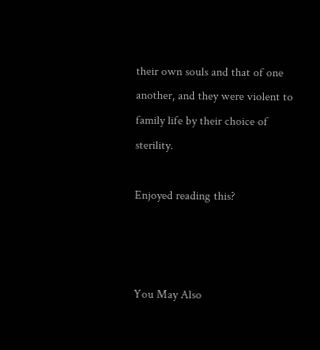their own souls and that of one another, and they were violent to family life by their choice of sterility.

Enjoyed reading this?



You May Also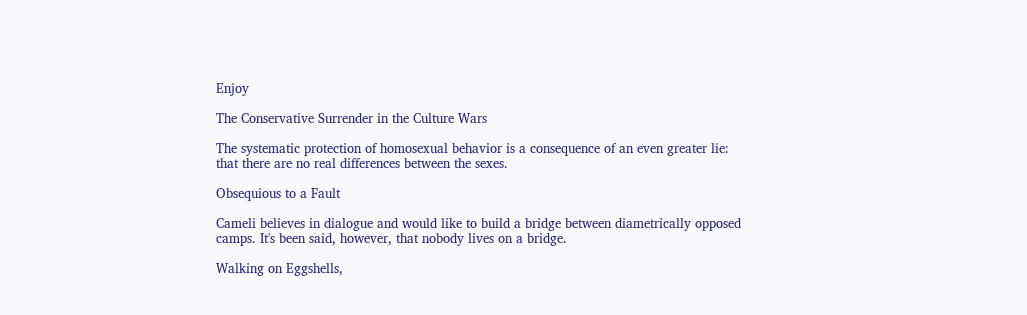Enjoy

The Conservative Surrender in the Culture Wars

The systematic protection of homosexual behavior is a consequence of an even greater lie: that there are no real differences between the sexes.

Obsequious to a Fault

Cameli believes in dialogue and would like to build a bridge between diametrically opposed camps. It's been said, however, that nobody lives on a bridge.

Walking on Eggshells,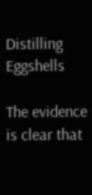Distilling Eggshells

The evidence is clear that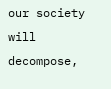our society will decompose,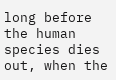long before the human species dies out, when the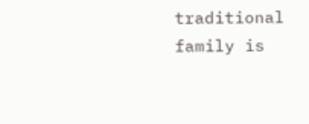traditional family is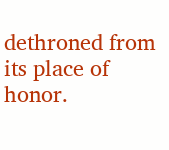dethroned from its place of honor.